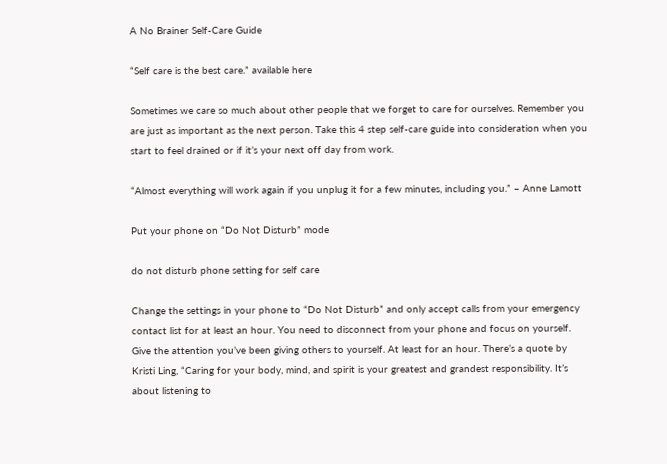A No Brainer Self-Care Guide

“Self care is the best care.” available here

Sometimes we care so much about other people that we forget to care for ourselves. Remember you are just as important as the next person. Take this 4 step self-care guide into consideration when you start to feel drained or if it’s your next off day from work.

“Almost everything will work again if you unplug it for a few minutes, including you.” – Anne Lamott

Put your phone on “Do Not Disturb” mode

do not disturb phone setting for self care

Change the settings in your phone to “Do Not Disturb” and only accept calls from your emergency contact list for at least an hour. You need to disconnect from your phone and focus on yourself. Give the attention you’ve been giving others to yourself. At least for an hour. There’s a quote by Kristi Ling, “Caring for your body, mind, and spirit is your greatest and grandest responsibility. It’s about listening to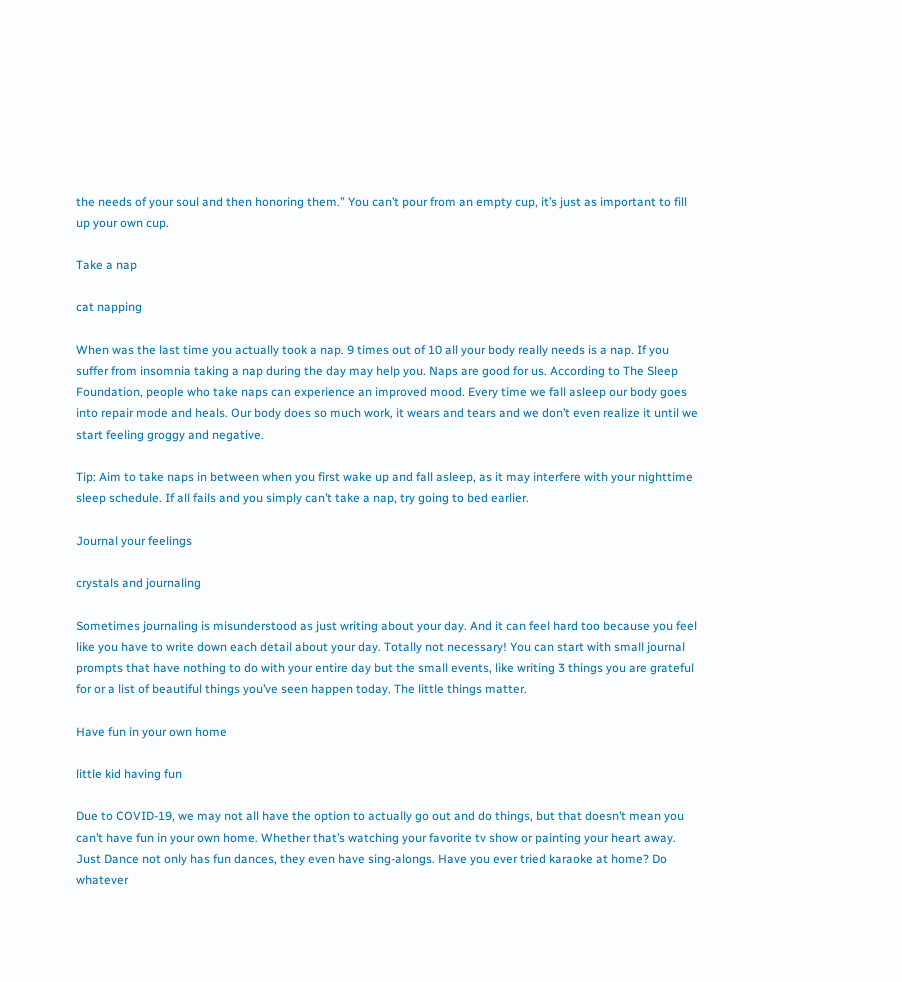the needs of your soul and then honoring them.” You can’t pour from an empty cup, it’s just as important to fill up your own cup.

Take a nap

cat napping

When was the last time you actually took a nap. 9 times out of 10 all your body really needs is a nap. If you suffer from insomnia taking a nap during the day may help you. Naps are good for us. According to The Sleep Foundation, people who take naps can experience an improved mood. Every time we fall asleep our body goes into repair mode and heals. Our body does so much work, it wears and tears and we don’t even realize it until we start feeling groggy and negative.

Tip: Aim to take naps in between when you first wake up and fall asleep, as it may interfere with your nighttime sleep schedule. If all fails and you simply can’t take a nap, try going to bed earlier.

Journal your feelings

crystals and journaling

Sometimes journaling is misunderstood as just writing about your day. And it can feel hard too because you feel like you have to write down each detail about your day. Totally not necessary! You can start with small journal prompts that have nothing to do with your entire day but the small events, like writing 3 things you are grateful for or a list of beautiful things you’ve seen happen today. The little things matter.

Have fun in your own home

little kid having fun

Due to COVID-19, we may not all have the option to actually go out and do things, but that doesn’t mean you can’t have fun in your own home. Whether that’s watching your favorite tv show or painting your heart away. Just Dance not only has fun dances, they even have sing-alongs. Have you ever tried karaoke at home? Do whatever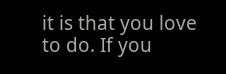it is that you love to do. If you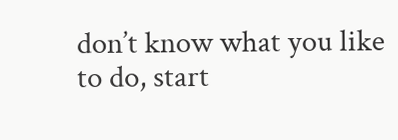don’t know what you like to do, start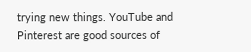trying new things. YouTube and Pinterest are good sources of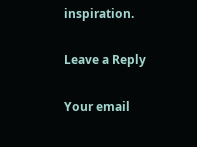inspiration.

Leave a Reply

Your email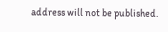address will not be published.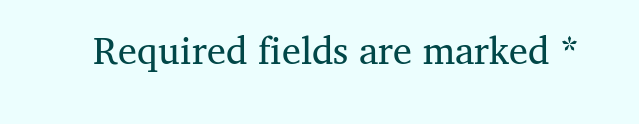Required fields are marked *